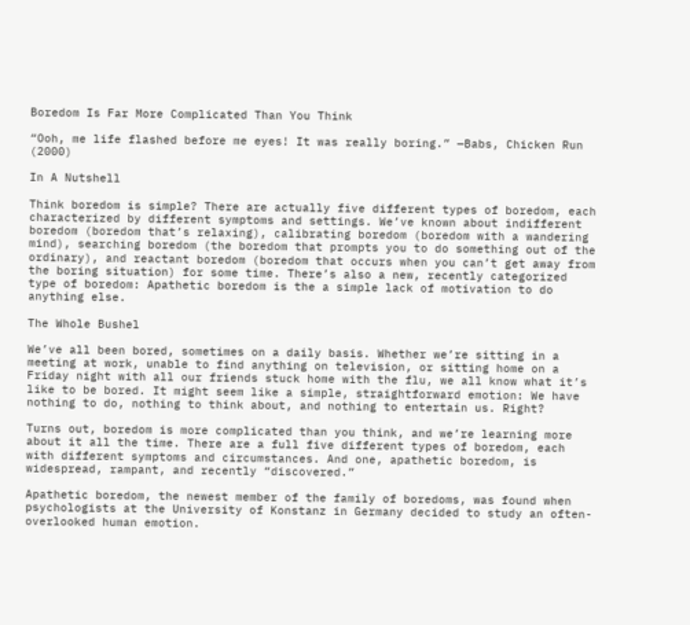Boredom Is Far More Complicated Than You Think

“Ooh, me life flashed before me eyes! It was really boring.” —Babs, Chicken Run (2000)

In A Nutshell

Think boredom is simple? There are actually five different types of boredom, each characterized by different symptoms and settings. We’ve known about indifferent boredom (boredom that’s relaxing), calibrating boredom (boredom with a wandering mind), searching boredom (the boredom that prompts you to do something out of the ordinary), and reactant boredom (boredom that occurs when you can’t get away from the boring situation) for some time. There’s also a new, recently categorized type of boredom: Apathetic boredom is the a simple lack of motivation to do anything else.

The Whole Bushel

We’ve all been bored, sometimes on a daily basis. Whether we’re sitting in a meeting at work, unable to find anything on television, or sitting home on a Friday night with all our friends stuck home with the flu, we all know what it’s like to be bored. It might seem like a simple, straightforward emotion: We have nothing to do, nothing to think about, and nothing to entertain us. Right?

Turns out, boredom is more complicated than you think, and we’re learning more about it all the time. There are a full five different types of boredom, each with different symptoms and circumstances. And one, apathetic boredom, is widespread, rampant, and recently “discovered.”

Apathetic boredom, the newest member of the family of boredoms, was found when psychologists at the University of Konstanz in Germany decided to study an often-overlooked human emotion.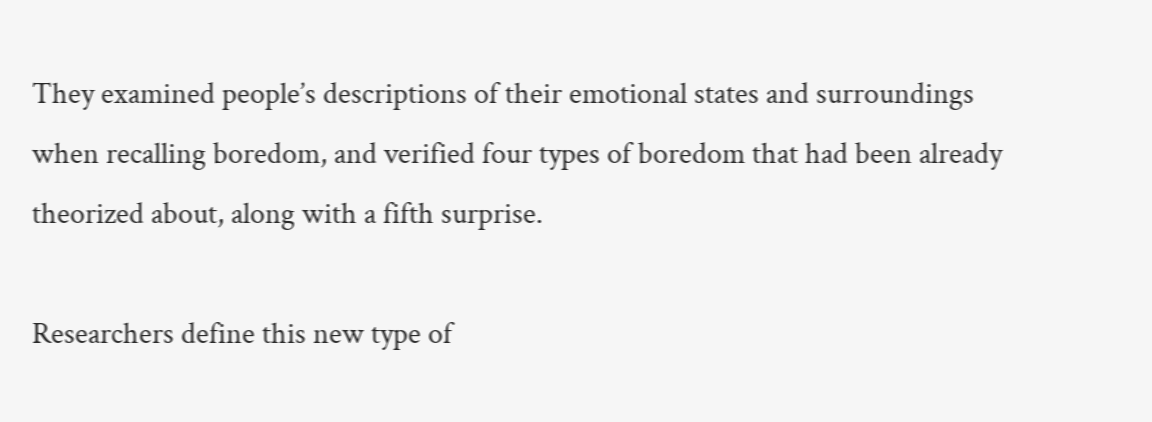They examined people’s descriptions of their emotional states and surroundings when recalling boredom, and verified four types of boredom that had been already theorized about, along with a fifth surprise.

Researchers define this new type of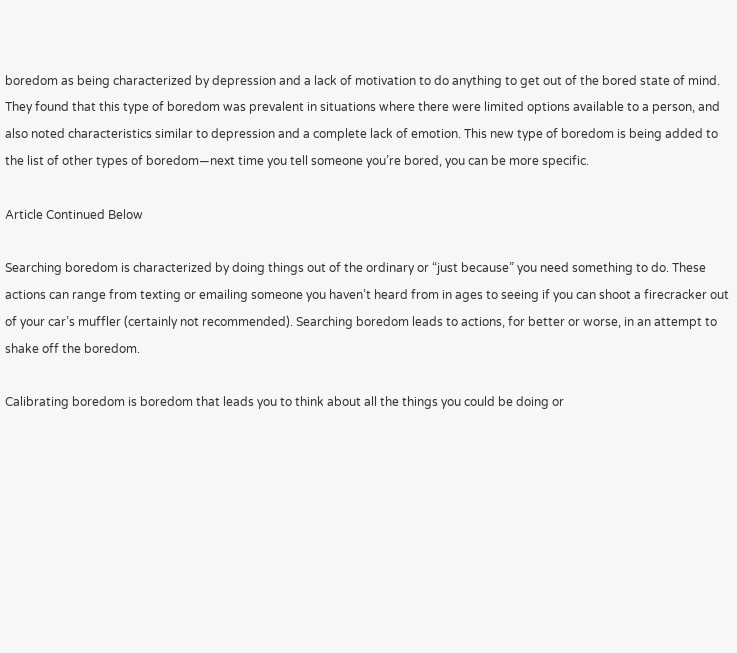boredom as being characterized by depression and a lack of motivation to do anything to get out of the bored state of mind. They found that this type of boredom was prevalent in situations where there were limited options available to a person, and also noted characteristics similar to depression and a complete lack of emotion. This new type of boredom is being added to the list of other types of boredom—next time you tell someone you’re bored, you can be more specific.

Article Continued Below

Searching boredom is characterized by doing things out of the ordinary or “just because” you need something to do. These actions can range from texting or emailing someone you haven’t heard from in ages to seeing if you can shoot a firecracker out of your car’s muffler (certainly not recommended). Searching boredom leads to actions, for better or worse, in an attempt to shake off the boredom.

Calibrating boredom is boredom that leads you to think about all the things you could be doing or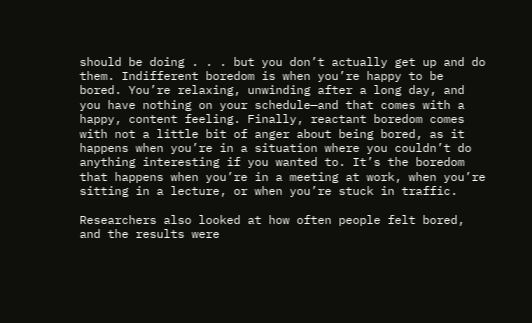should be doing . . . but you don’t actually get up and do them. Indifferent boredom is when you’re happy to be bored. You’re relaxing, unwinding after a long day, and you have nothing on your schedule—and that comes with a happy, content feeling. Finally, reactant boredom comes with not a little bit of anger about being bored, as it happens when you’re in a situation where you couldn’t do anything interesting if you wanted to. It’s the boredom that happens when you’re in a meeting at work, when you’re sitting in a lecture, or when you’re stuck in traffic.

Researchers also looked at how often people felt bored, and the results were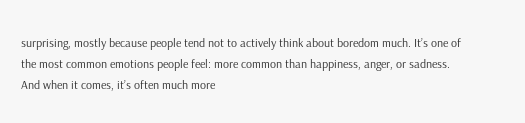surprising, mostly because people tend not to actively think about boredom much. It’s one of the most common emotions people feel: more common than happiness, anger, or sadness. And when it comes, it’s often much more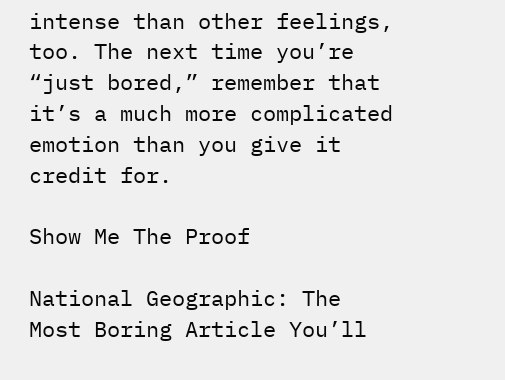intense than other feelings, too. The next time you’re “just bored,” remember that it’s a much more complicated emotion than you give it credit for.

Show Me The Proof

National Geographic: The Most Boring Article You’ll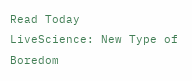Read Today
LiveScience: New Type of Boredom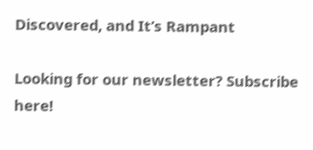Discovered, and It’s Rampant

Looking for our newsletter? Subscribe here!